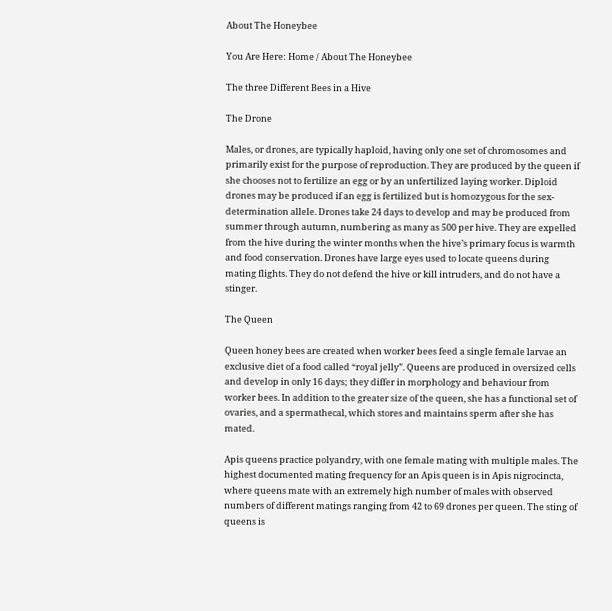About The Honeybee

You Are Here: Home / About The Honeybee

The three Different Bees in a Hive

The Drone

Males, or drones, are typically haploid, having only one set of chromosomes and primarily exist for the purpose of reproduction. They are produced by the queen if she chooses not to fertilize an egg or by an unfertilized laying worker. Diploid drones may be produced if an egg is fertilized but is homozygous for the sex-determination allele. Drones take 24 days to develop and may be produced from summer through autumn, numbering as many as 500 per hive. They are expelled from the hive during the winter months when the hive’s primary focus is warmth and food conservation. Drones have large eyes used to locate queens during mating flights. They do not defend the hive or kill intruders, and do not have a stinger.

The Queen

Queen honey bees are created when worker bees feed a single female larvae an exclusive diet of a food called “royal jelly”. Queens are produced in oversized cells and develop in only 16 days; they differ in morphology and behaviour from worker bees. In addition to the greater size of the queen, she has a functional set of ovaries, and a spermathecal, which stores and maintains sperm after she has mated.

Apis queens practice polyandry, with one female mating with multiple males. The highest documented mating frequency for an Apis queen is in Apis nigrocincta, where queens mate with an extremely high number of males with observed numbers of different matings ranging from 42 to 69 drones per queen. The sting of queens is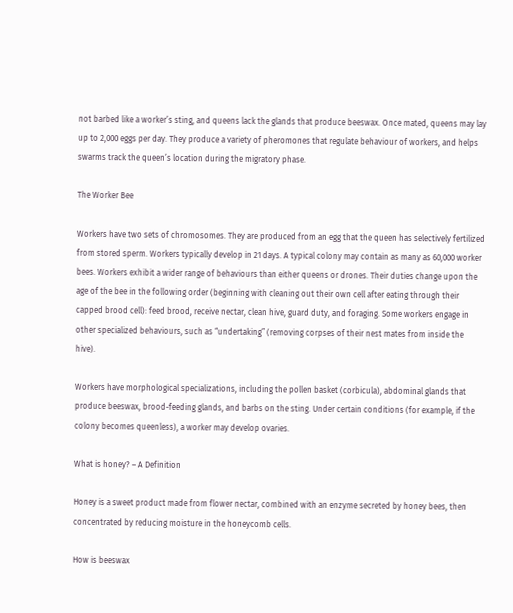not barbed like a worker’s sting, and queens lack the glands that produce beeswax. Once mated, queens may lay up to 2,000 eggs per day. They produce a variety of pheromones that regulate behaviour of workers, and helps swarms track the queen’s location during the migratory phase.

The Worker Bee

Workers have two sets of chromosomes. They are produced from an egg that the queen has selectively fertilized from stored sperm. Workers typically develop in 21 days. A typical colony may contain as many as 60,000 worker bees. Workers exhibit a wider range of behaviours than either queens or drones. Their duties change upon the age of the bee in the following order (beginning with cleaning out their own cell after eating through their capped brood cell): feed brood, receive nectar, clean hive, guard duty, and foraging. Some workers engage in other specialized behaviours, such as “undertaking” (removing corpses of their nest mates from inside the hive).

Workers have morphological specializations, including the pollen basket (corbicula), abdominal glands that produce beeswax, brood-feeding glands, and barbs on the sting. Under certain conditions (for example, if the colony becomes queenless), a worker may develop ovaries.

What is honey? – A Definition

Honey is a sweet product made from flower nectar, combined with an enzyme secreted by honey bees, then concentrated by reducing moisture in the honeycomb cells.

How is beeswax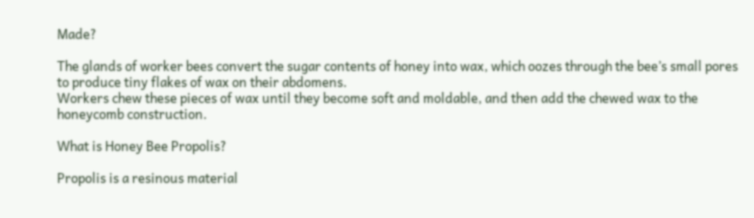Made?

The glands of worker bees convert the sugar contents of honey into wax, which oozes through the bee’s small pores to produce tiny flakes of wax on their abdomens.
Workers chew these pieces of wax until they become soft and moldable, and then add the chewed wax to the honeycomb construction.

What is Honey Bee Propolis?

Propolis is a resinous material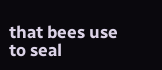that bees use to seal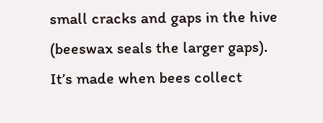small cracks and gaps in the hive (beeswax seals the larger gaps).
It’s made when bees collect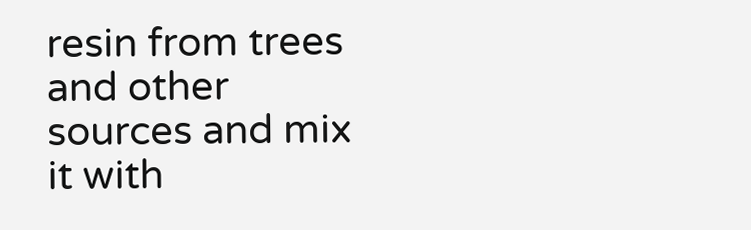resin from trees and other sources and mix it with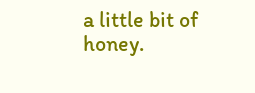a little bit of honey.